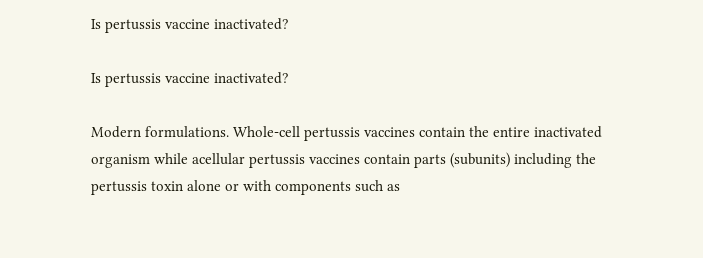Is pertussis vaccine inactivated?

Is pertussis vaccine inactivated?

Modern formulations. Whole-cell pertussis vaccines contain the entire inactivated organism while acellular pertussis vaccines contain parts (subunits) including the pertussis toxin alone or with components such as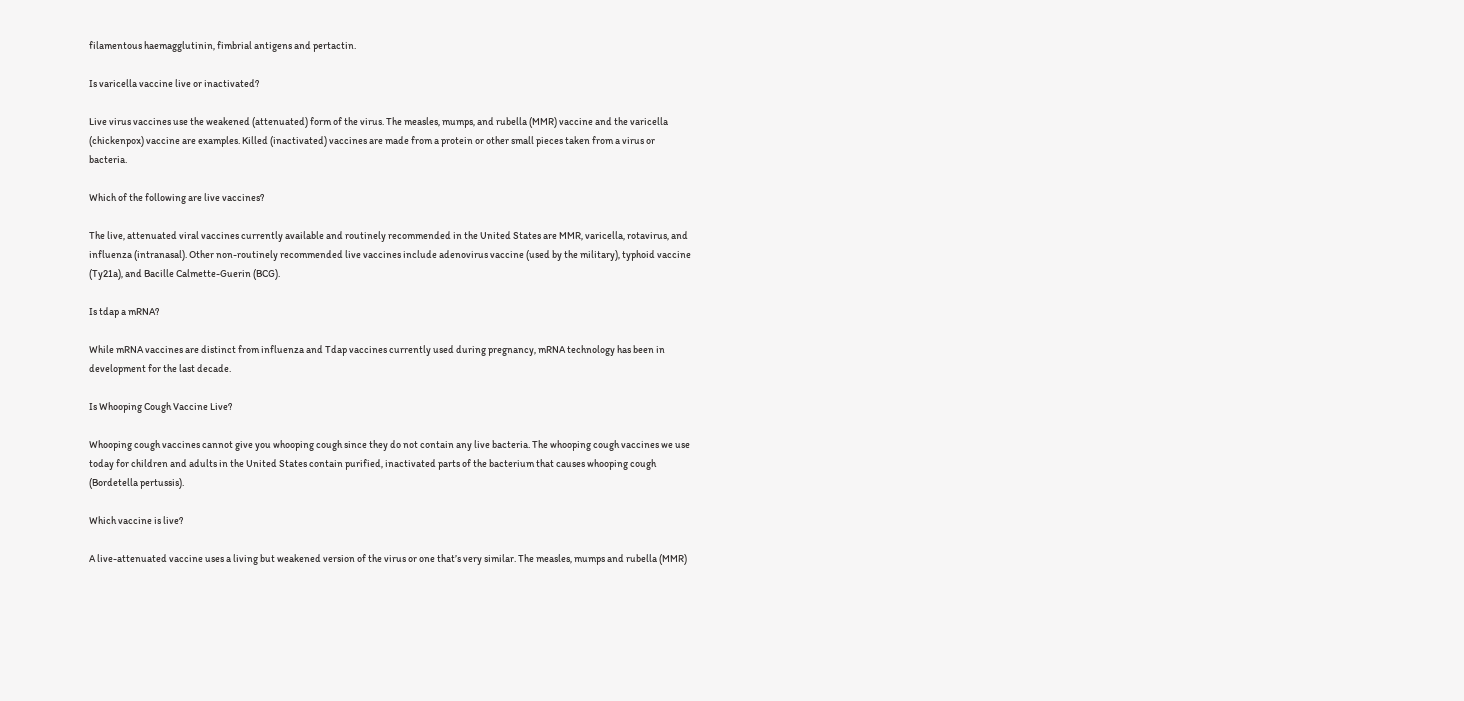filamentous haemagglutinin, fimbrial antigens and pertactin.

Is varicella vaccine live or inactivated?

Live virus vaccines use the weakened (attenuated) form of the virus. The measles, mumps, and rubella (MMR) vaccine and the varicella (chickenpox) vaccine are examples. Killed (inactivated) vaccines are made from a protein or other small pieces taken from a virus or bacteria.

Which of the following are live vaccines?

The live, attenuated viral vaccines currently available and routinely recommended in the United States are MMR, varicella, rotavirus, and influenza (intranasal). Other non-routinely recommended live vaccines include adenovirus vaccine (used by the military), typhoid vaccine (Ty21a), and Bacille Calmette-Guerin (BCG).

Is tdap a mRNA?

While mRNA vaccines are distinct from influenza and Tdap vaccines currently used during pregnancy, mRNA technology has been in development for the last decade.

Is Whooping Cough Vaccine Live?

Whooping cough vaccines cannot give you whooping cough since they do not contain any live bacteria. The whooping cough vaccines we use today for children and adults in the United States contain purified, inactivated parts of the bacterium that causes whooping cough (Bordetella pertussis).

Which vaccine is live?

A live-attenuated vaccine uses a living but weakened version of the virus or one that’s very similar. The measles, mumps and rubella (MMR)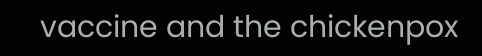vaccine and the chickenpox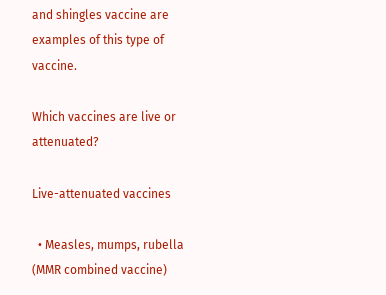and shingles vaccine are examples of this type of vaccine.

Which vaccines are live or attenuated?

Live-attenuated vaccines

  • Measles, mumps, rubella (MMR combined vaccine)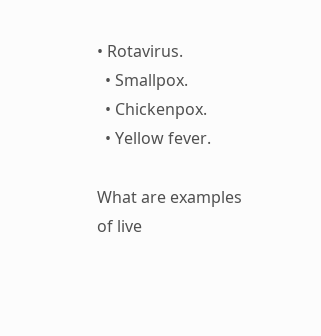• Rotavirus.
  • Smallpox.
  • Chickenpox.
  • Yellow fever.

What are examples of live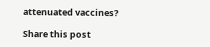attenuated vaccines?

Share this post